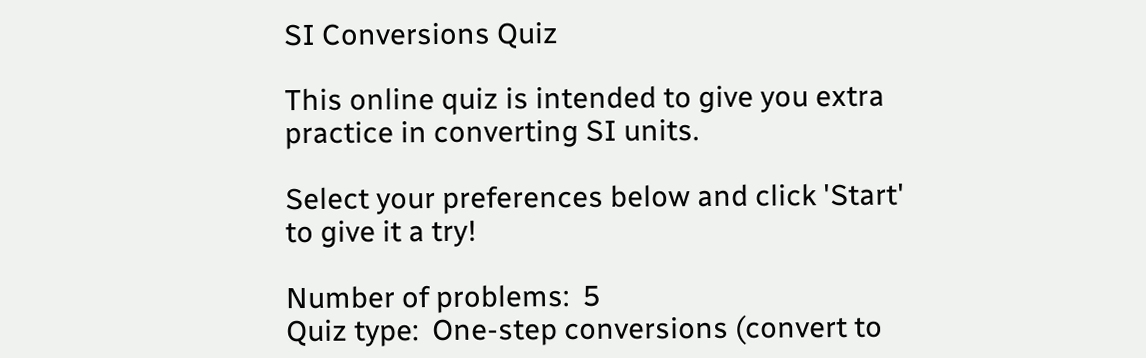SI Conversions Quiz

This online quiz is intended to give you extra practice in converting SI units.

Select your preferences below and click 'Start' to give it a try!

Number of problems:  5
Quiz type:  One-step conversions (convert to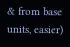& from base units, easier)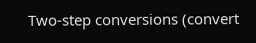Two-step conversions (convert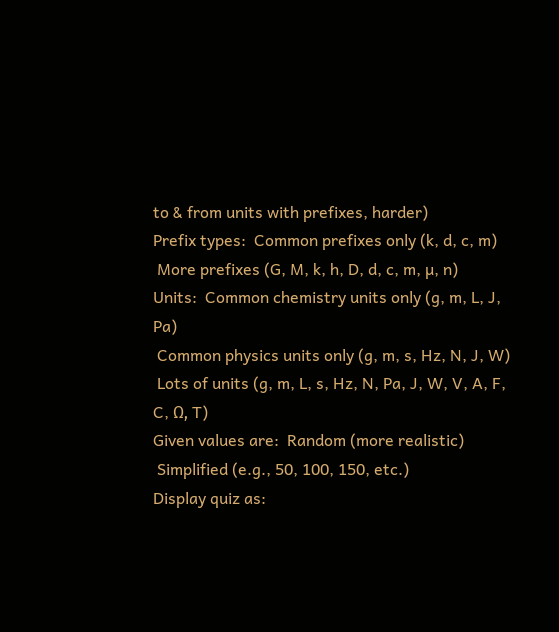to & from units with prefixes, harder)
Prefix types:  Common prefixes only (k, d, c, m)
 More prefixes (G, M, k, h, D, d, c, m, µ, n)
Units:  Common chemistry units only (g, m, L, J, Pa)
 Common physics units only (g, m, s, Hz, N, J, W)
 Lots of units (g, m, L, s, Hz, N, Pa, J, W, V, A, F, C, Ω, T)
Given values are:  Random (more realistic)
 Simplified (e.g., 50, 100, 150, etc.)
Display quiz as: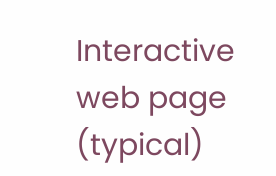Interactive web page (typical)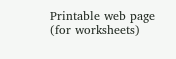Printable web page (for worksheets)